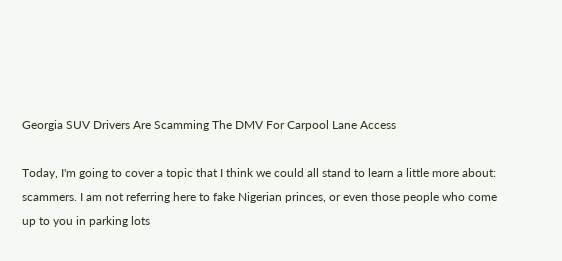Georgia SUV Drivers Are Scamming The DMV For Carpool Lane Access

Today, I'm going to cover a topic that I think we could all stand to learn a little more about: scammers. I am not referring here to fake Nigerian princes, or even those people who come up to you in parking lots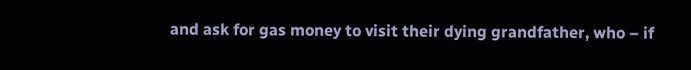and ask for gas money to visit their dying grandfather, who – if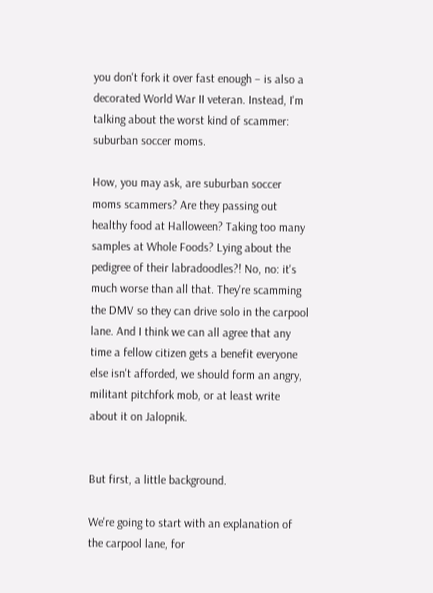you don't fork it over fast enough – is also a decorated World War II veteran. Instead, I'm talking about the worst kind of scammer: suburban soccer moms.

How, you may ask, are suburban soccer moms scammers? Are they passing out healthy food at Halloween? Taking too many samples at Whole Foods? Lying about the pedigree of their labradoodles?! No, no: it's much worse than all that. They're scamming the DMV so they can drive solo in the carpool lane. And I think we can all agree that any time a fellow citizen gets a benefit everyone else isn't afforded, we should form an angry, militant pitchfork mob, or at least write about it on Jalopnik.


But first, a little background.

We're going to start with an explanation of the carpool lane, for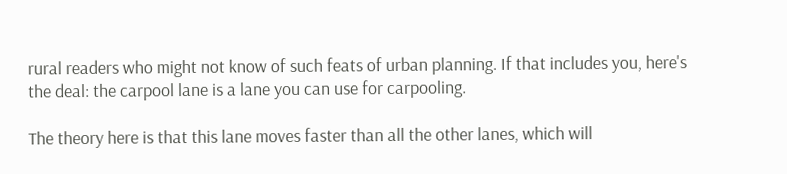rural readers who might not know of such feats of urban planning. If that includes you, here's the deal: the carpool lane is a lane you can use for carpooling.

The theory here is that this lane moves faster than all the other lanes, which will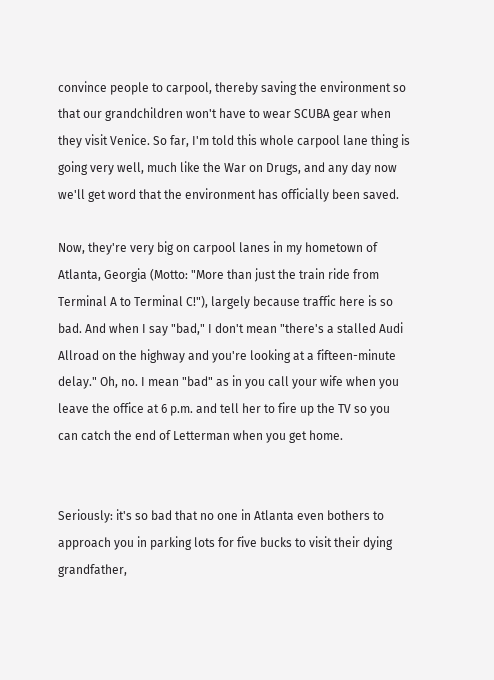convince people to carpool, thereby saving the environment so that our grandchildren won't have to wear SCUBA gear when they visit Venice. So far, I'm told this whole carpool lane thing is going very well, much like the War on Drugs, and any day now we'll get word that the environment has officially been saved.

Now, they're very big on carpool lanes in my hometown of Atlanta, Georgia (Motto: "More than just the train ride from Terminal A to Terminal C!"), largely because traffic here is so bad. And when I say "bad," I don't mean "there's a stalled Audi Allroad on the highway and you're looking at a fifteen-minute delay." Oh, no. I mean "bad" as in you call your wife when you leave the office at 6 p.m. and tell her to fire up the TV so you can catch the end of Letterman when you get home.


Seriously: it's so bad that no one in Atlanta even bothers to approach you in parking lots for five bucks to visit their dying grandfather,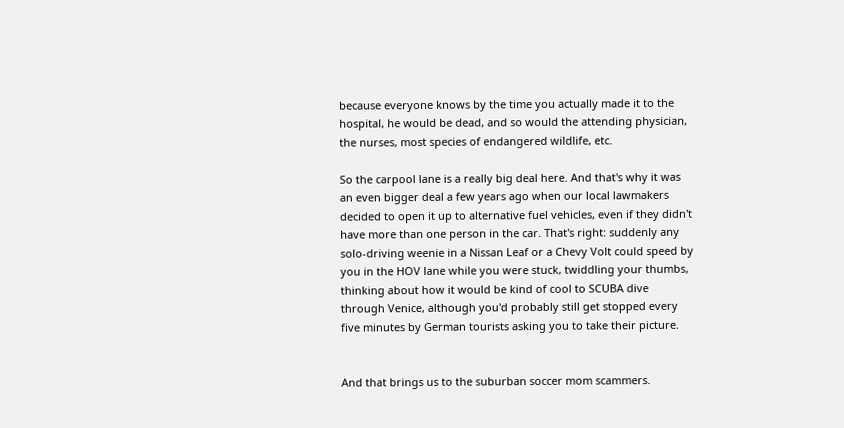because everyone knows by the time you actually made it to the hospital, he would be dead, and so would the attending physician, the nurses, most species of endangered wildlife, etc.

So the carpool lane is a really big deal here. And that's why it was an even bigger deal a few years ago when our local lawmakers decided to open it up to alternative fuel vehicles, even if they didn't have more than one person in the car. That's right: suddenly any solo-driving weenie in a Nissan Leaf or a Chevy Volt could speed by you in the HOV lane while you were stuck, twiddling your thumbs, thinking about how it would be kind of cool to SCUBA dive through Venice, although you'd probably still get stopped every five minutes by German tourists asking you to take their picture.


And that brings us to the suburban soccer mom scammers.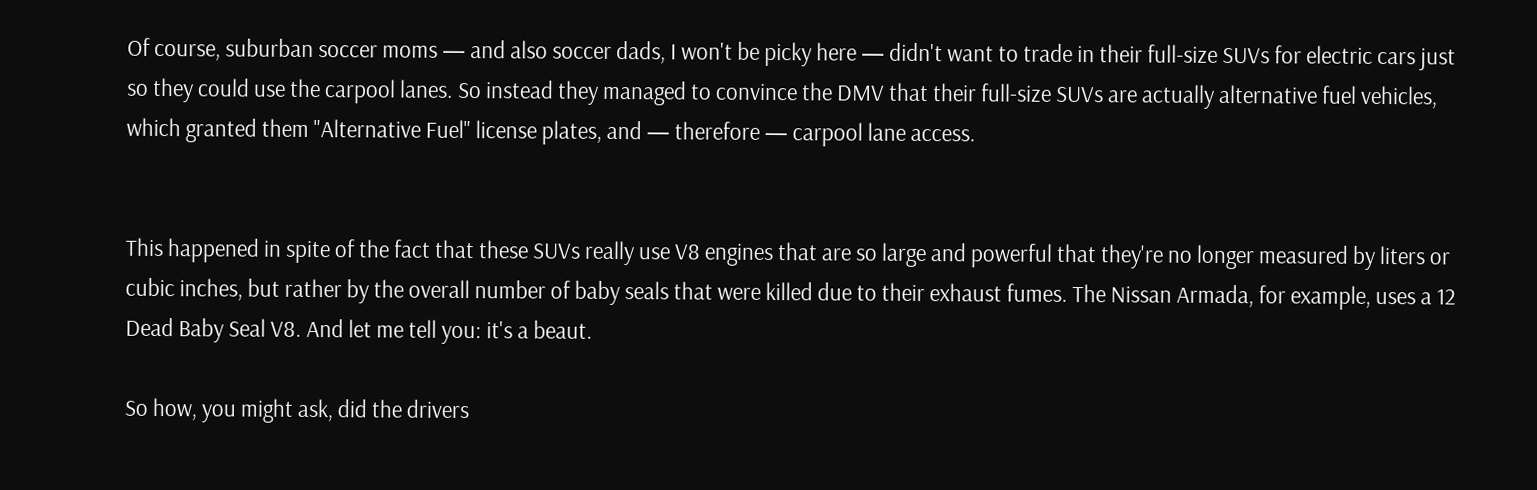Of course, suburban soccer moms — and also soccer dads, I won't be picky here — didn't want to trade in their full-size SUVs for electric cars just so they could use the carpool lanes. So instead they managed to convince the DMV that their full-size SUVs are actually alternative fuel vehicles, which granted them "Alternative Fuel" license plates, and — therefore — carpool lane access.


This happened in spite of the fact that these SUVs really use V8 engines that are so large and powerful that they're no longer measured by liters or cubic inches, but rather by the overall number of baby seals that were killed due to their exhaust fumes. The Nissan Armada, for example, uses a 12 Dead Baby Seal V8. And let me tell you: it's a beaut.

So how, you might ask, did the drivers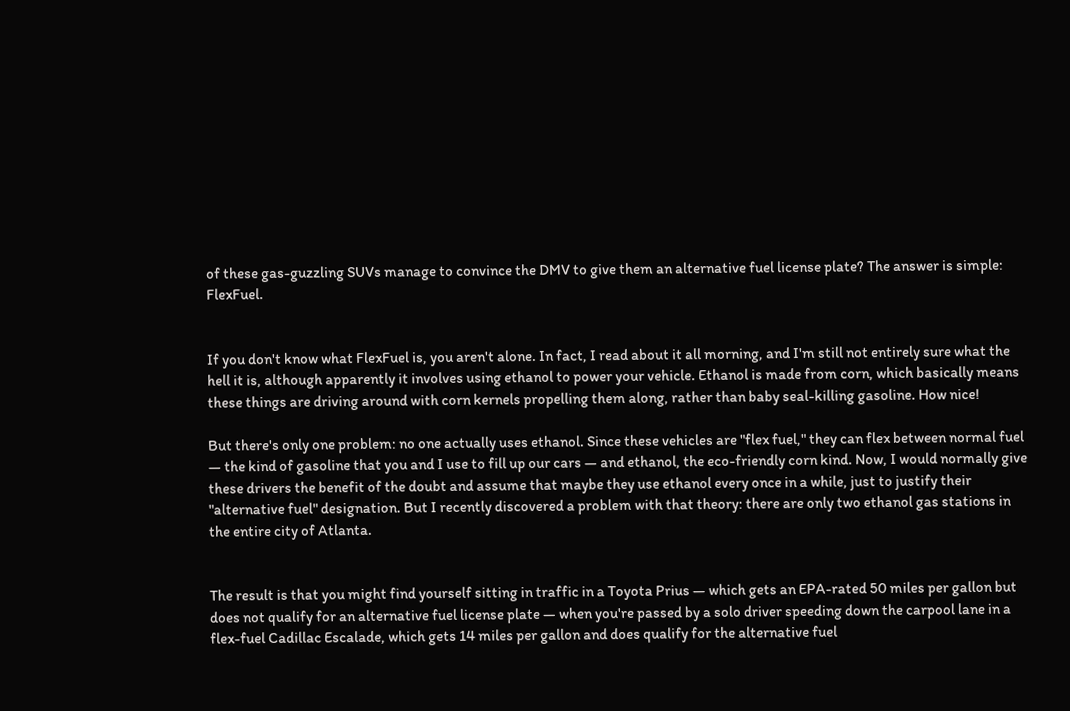of these gas-guzzling SUVs manage to convince the DMV to give them an alternative fuel license plate? The answer is simple: FlexFuel.


If you don't know what FlexFuel is, you aren't alone. In fact, I read about it all morning, and I'm still not entirely sure what the hell it is, although apparently it involves using ethanol to power your vehicle. Ethanol is made from corn, which basically means these things are driving around with corn kernels propelling them along, rather than baby seal-killing gasoline. How nice!

But there's only one problem: no one actually uses ethanol. Since these vehicles are "flex fuel," they can flex between normal fuel — the kind of gasoline that you and I use to fill up our cars — and ethanol, the eco-friendly corn kind. Now, I would normally give these drivers the benefit of the doubt and assume that maybe they use ethanol every once in a while, just to justify their "alternative fuel" designation. But I recently discovered a problem with that theory: there are only two ethanol gas stations in the entire city of Atlanta.


The result is that you might find yourself sitting in traffic in a Toyota Prius — which gets an EPA-rated 50 miles per gallon but does not qualify for an alternative fuel license plate — when you're passed by a solo driver speeding down the carpool lane in a flex-fuel Cadillac Escalade, which gets 14 miles per gallon and does qualify for the alternative fuel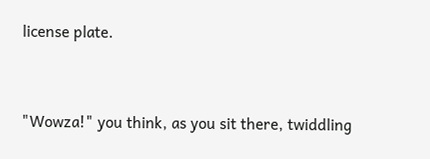license plate.


"Wowza!" you think, as you sit there, twiddling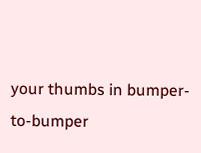your thumbs in bumper-to-bumper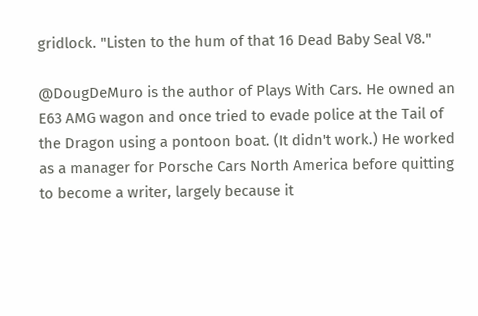gridlock. "Listen to the hum of that 16 Dead Baby Seal V8."

@DougDeMuro is the author of Plays With Cars. He owned an E63 AMG wagon and once tried to evade police at the Tail of the Dragon using a pontoon boat. (It didn't work.) He worked as a manager for Porsche Cars North America before quitting to become a writer, largely because it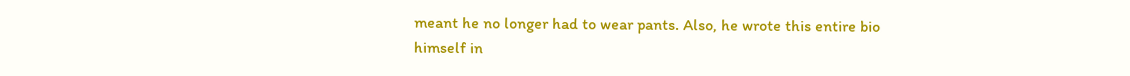meant he no longer had to wear pants. Also, he wrote this entire bio himself in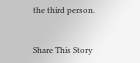the third person.


Share This Story